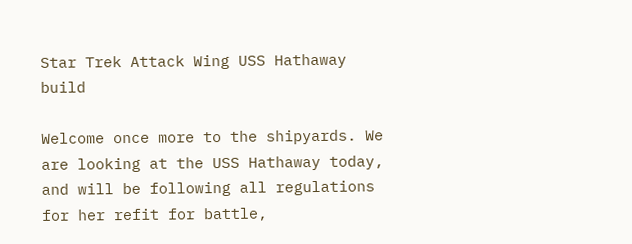Star Trek Attack Wing USS Hathaway build

Welcome once more to the shipyards. We are looking at the USS Hathaway today, and will be following all regulations for her refit for battle,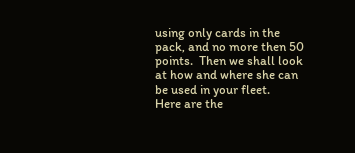using only cards in the pack, and no more then 50 points.  Then we shall look at how and where she can be used in your fleet.
Here are the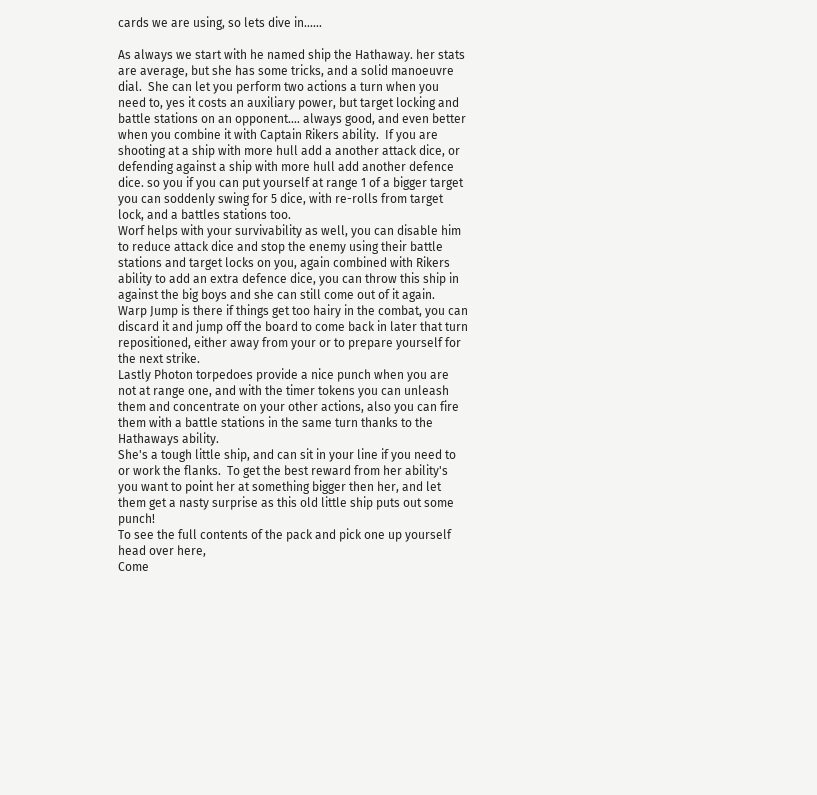cards we are using, so lets dive in......

As always we start with he named ship the Hathaway. her stats are average, but she has some tricks, and a solid manoeuvre dial.  She can let you perform two actions a turn when you need to, yes it costs an auxiliary power, but target locking and battle stations on an opponent.... always good, and even better when you combine it with Captain Rikers ability.  If you are shooting at a ship with more hull add a another attack dice, or defending against a ship with more hull add another defence dice. so you if you can put yourself at range 1 of a bigger target you can soddenly swing for 5 dice, with re-rolls from target lock, and a battles stations too.
Worf helps with your survivability as well, you can disable him to reduce attack dice and stop the enemy using their battle stations and target locks on you, again combined with Rikers ability to add an extra defence dice, you can throw this ship in against the big boys and she can still come out of it again.  Warp Jump is there if things get too hairy in the combat, you can discard it and jump off the board to come back in later that turn repositioned, either away from your or to prepare yourself for the next strike.
Lastly Photon torpedoes provide a nice punch when you are not at range one, and with the timer tokens you can unleash them and concentrate on your other actions, also you can fire them with a battle stations in the same turn thanks to the Hathaways ability.
She's a tough little ship, and can sit in your line if you need to or work the flanks.  To get the best reward from her ability's you want to point her at something bigger then her, and let them get a nasty surprise as this old little ship puts out some punch!
To see the full contents of the pack and pick one up yourself  head over here,
Come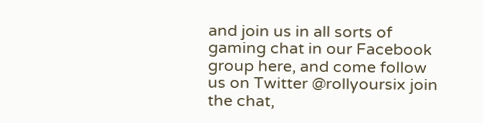and join us in all sorts of gaming chat in our Facebook group here, and come follow us on Twitter @rollyoursix join the chat,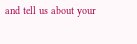and tell us about your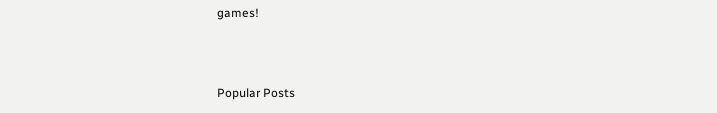games!



Popular Posts